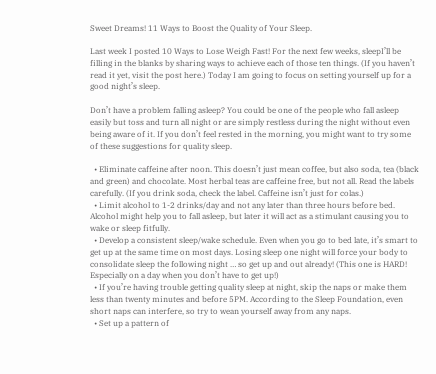Sweet Dreams! 11 Ways to Boost the Quality of Your Sleep.

Last week I posted 10 Ways to Lose Weigh Fast! For the next few weeks, sleepI’ll be filling in the blanks by sharing ways to achieve each of those ten things. (If you haven’t read it yet, visit the post here.) Today I am going to focus on setting yourself up for a good night’s sleep.

Don’t have a problem falling asleep? You could be one of the people who fall asleep easily but toss and turn all night or are simply restless during the night without even being aware of it. If you don’t feel rested in the morning, you might want to try some of these suggestions for quality sleep.

  • Eliminate caffeine after noon. This doesn’t just mean coffee, but also soda, tea (black and green) and chocolate. Most herbal teas are caffeine free, but not all. Read the labels carefully. (If you drink soda, check the label. Caffeine isn’t just for colas.)
  • Limit alcohol to 1-2 drinks/day and not any later than three hours before bed. Alcohol might help you to fall asleep, but later it will act as a stimulant causing you to wake or sleep fitfully.
  • Develop a consistent sleep/wake schedule. Even when you go to bed late, it’s smart to get up at the same time on most days. Losing sleep one night will force your body to consolidate sleep the following night … so get up and out already! (This one is HARD! Especially on a day when you don’t have to get up!)
  • If you’re having trouble getting quality sleep at night, skip the naps or make them less than twenty minutes and before 5PM. According to the Sleep Foundation, even short naps can interfere, so try to wean yourself away from any naps.
  • Set up a pattern of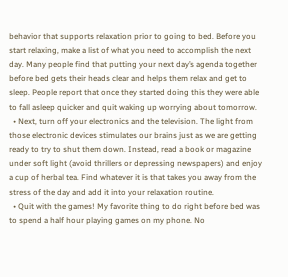behavior that supports relaxation prior to going to bed. Before you start relaxing, make a list of what you need to accomplish the next day. Many people find that putting your next day’s agenda together before bed gets their heads clear and helps them relax and get to sleep. People report that once they started doing this they were able to fall asleep quicker and quit waking up worrying about tomorrow.
  • Next, turn off your electronics and the television. The light from those electronic devices stimulates our brains just as we are getting ready to try to shut them down. Instead, read a book or magazine under soft light (avoid thrillers or depressing newspapers) and enjoy a cup of herbal tea. Find whatever it is that takes you away from the stress of the day and add it into your relaxation routine.
  • Quit with the games! My favorite thing to do right before bed was to spend a half hour playing games on my phone. No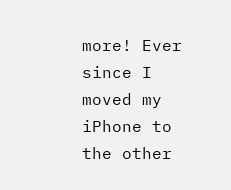more! Ever since I moved my iPhone to the other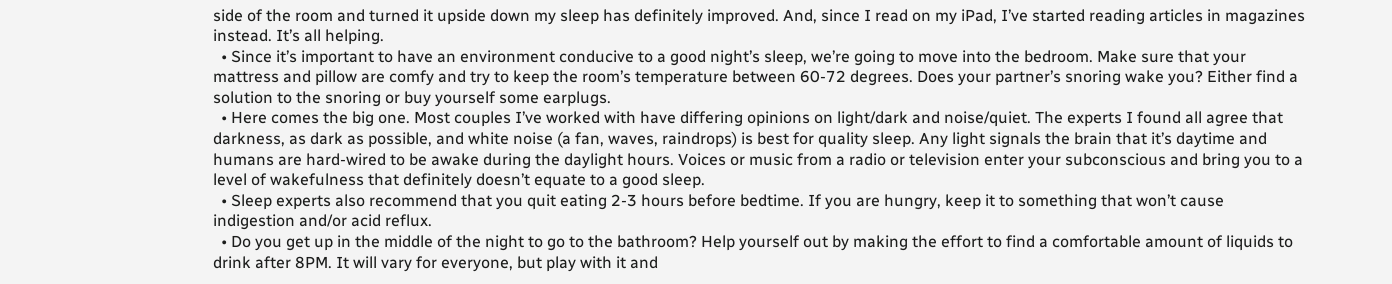side of the room and turned it upside down my sleep has definitely improved. And, since I read on my iPad, I’ve started reading articles in magazines instead. It’s all helping.
  • Since it’s important to have an environment conducive to a good night’s sleep, we’re going to move into the bedroom. Make sure that your mattress and pillow are comfy and try to keep the room’s temperature between 60-72 degrees. Does your partner’s snoring wake you? Either find a solution to the snoring or buy yourself some earplugs.
  • Here comes the big one. Most couples I’ve worked with have differing opinions on light/dark and noise/quiet. The experts I found all agree that darkness, as dark as possible, and white noise (a fan, waves, raindrops) is best for quality sleep. Any light signals the brain that it’s daytime and humans are hard-wired to be awake during the daylight hours. Voices or music from a radio or television enter your subconscious and bring you to a level of wakefulness that definitely doesn’t equate to a good sleep.
  • Sleep experts also recommend that you quit eating 2-3 hours before bedtime. If you are hungry, keep it to something that won’t cause indigestion and/or acid reflux.
  • Do you get up in the middle of the night to go to the bathroom? Help yourself out by making the effort to find a comfortable amount of liquids to drink after 8PM. It will vary for everyone, but play with it and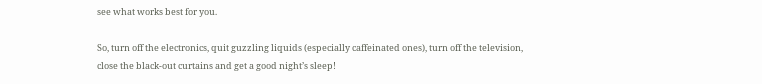see what works best for you.

So, turn off the electronics, quit guzzling liquids (especially caffeinated ones), turn off the television, close the black-out curtains and get a good night’s sleep!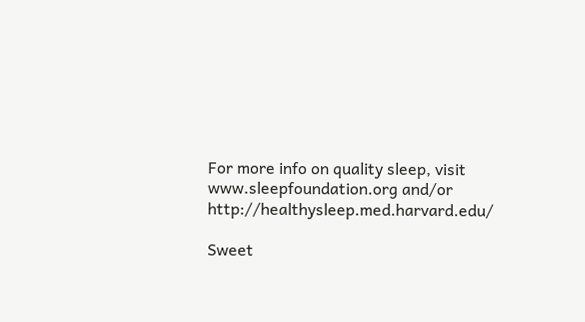For more info on quality sleep, visit www.sleepfoundation.org and/or http://healthysleep.med.harvard.edu/

Sweet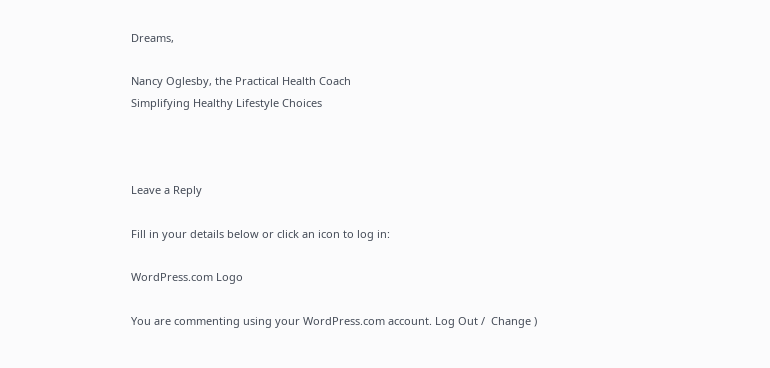Dreams,

Nancy Oglesby, the Practical Health Coach
Simplifying Healthy Lifestyle Choices



Leave a Reply

Fill in your details below or click an icon to log in:

WordPress.com Logo

You are commenting using your WordPress.com account. Log Out /  Change )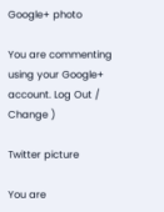Google+ photo

You are commenting using your Google+ account. Log Out /  Change )

Twitter picture

You are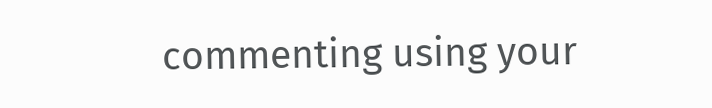commenting using your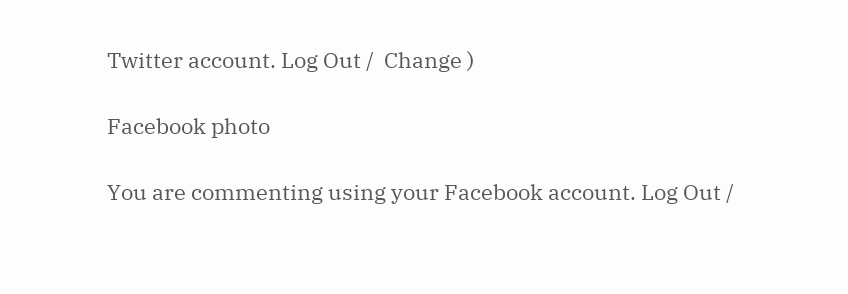Twitter account. Log Out /  Change )

Facebook photo

You are commenting using your Facebook account. Log Out /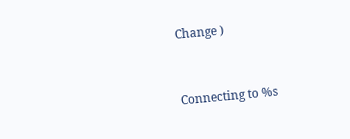Change )


Connecting to %s